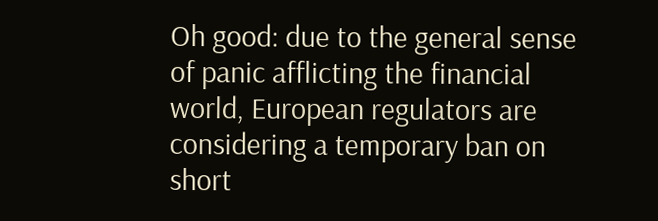Oh good: due to the general sense of panic afflicting the financial world, European regulators are considering a temporary ban on short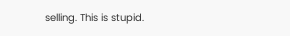selling. This is stupid.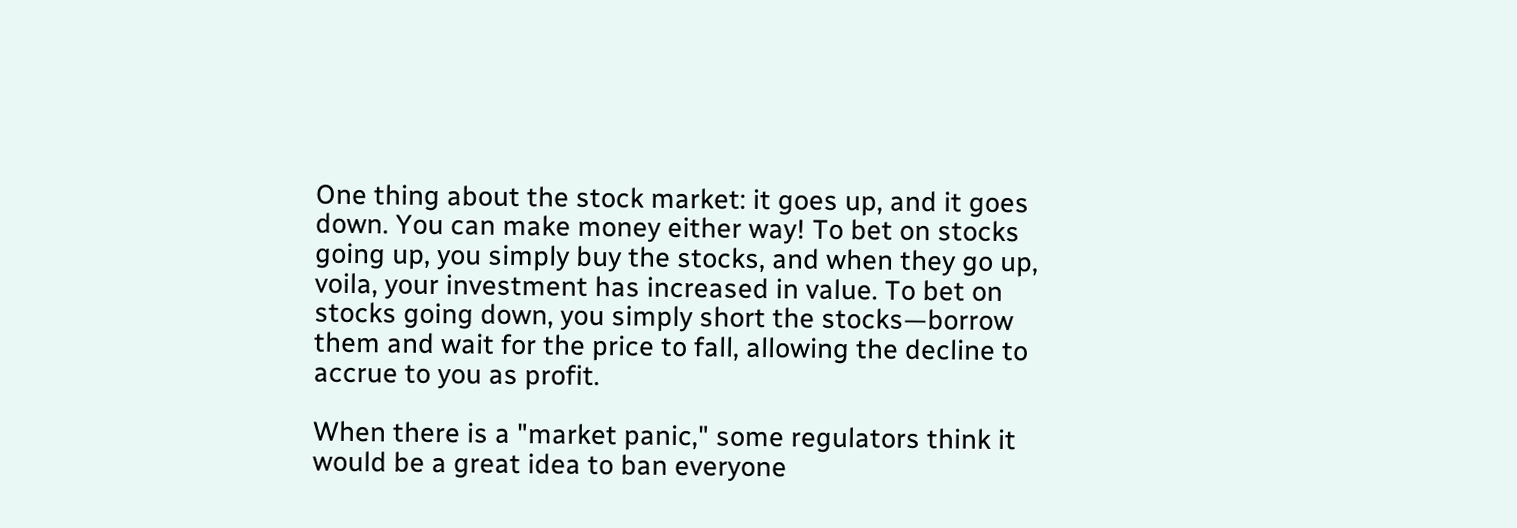One thing about the stock market: it goes up, and it goes down. You can make money either way! To bet on stocks going up, you simply buy the stocks, and when they go up, voila, your investment has increased in value. To bet on stocks going down, you simply short the stocks—borrow them and wait for the price to fall, allowing the decline to accrue to you as profit.

When there is a "market panic," some regulators think it would be a great idea to ban everyone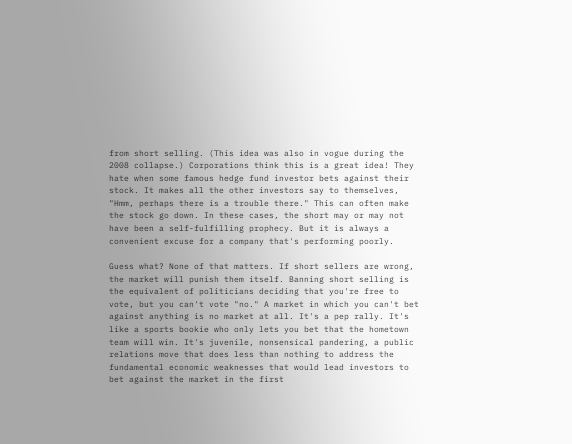from short selling. (This idea was also in vogue during the 2008 collapse.) Corporations think this is a great idea! They hate when some famous hedge fund investor bets against their stock. It makes all the other investors say to themselves, "Hmm, perhaps there is a trouble there." This can often make the stock go down. In these cases, the short may or may not have been a self-fulfilling prophecy. But it is always a convenient excuse for a company that's performing poorly.

Guess what? None of that matters. If short sellers are wrong, the market will punish them itself. Banning short selling is the equivalent of politicians deciding that you're free to vote, but you can't vote "no." A market in which you can't bet against anything is no market at all. It's a pep rally. It's like a sports bookie who only lets you bet that the hometown team will win. It's juvenile, nonsensical pandering, a public relations move that does less than nothing to address the fundamental economic weaknesses that would lead investors to bet against the market in the first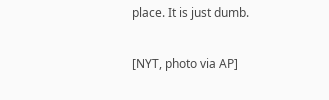place. It is just dumb.

[NYT, photo via AP]